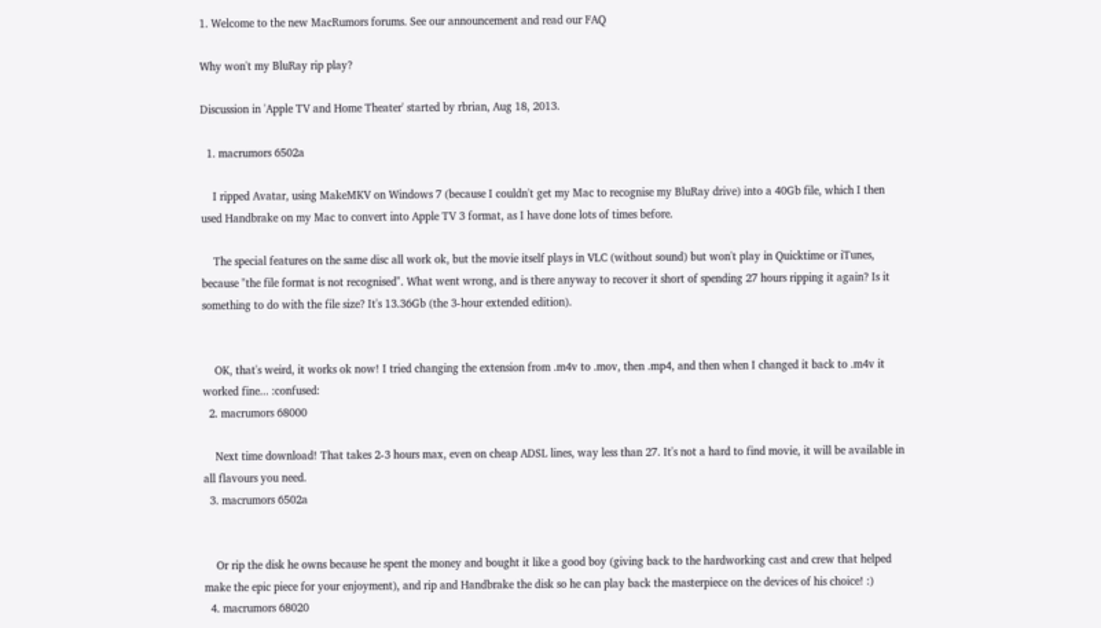1. Welcome to the new MacRumors forums. See our announcement and read our FAQ

Why won't my BluRay rip play?

Discussion in 'Apple TV and Home Theater' started by rbrian, Aug 18, 2013.

  1. macrumors 6502a

    I ripped Avatar, using MakeMKV on Windows 7 (because I couldn't get my Mac to recognise my BluRay drive) into a 40Gb file, which I then used Handbrake on my Mac to convert into Apple TV 3 format, as I have done lots of times before.

    The special features on the same disc all work ok, but the movie itself plays in VLC (without sound) but won't play in Quicktime or iTunes, because "the file format is not recognised". What went wrong, and is there anyway to recover it short of spending 27 hours ripping it again? Is it something to do with the file size? It's 13.36Gb (the 3-hour extended edition).


    OK, that's weird, it works ok now! I tried changing the extension from .m4v to .mov, then .mp4, and then when I changed it back to .m4v it worked fine... :confused:
  2. macrumors 68000

    Next time download! That takes 2-3 hours max, even on cheap ADSL lines, way less than 27. It's not a hard to find movie, it will be available in all flavours you need.
  3. macrumors 6502a


    Or rip the disk he owns because he spent the money and bought it like a good boy (giving back to the hardworking cast and crew that helped make the epic piece for your enjoyment), and rip and Handbrake the disk so he can play back the masterpiece on the devices of his choice! :)
  4. macrumors 68020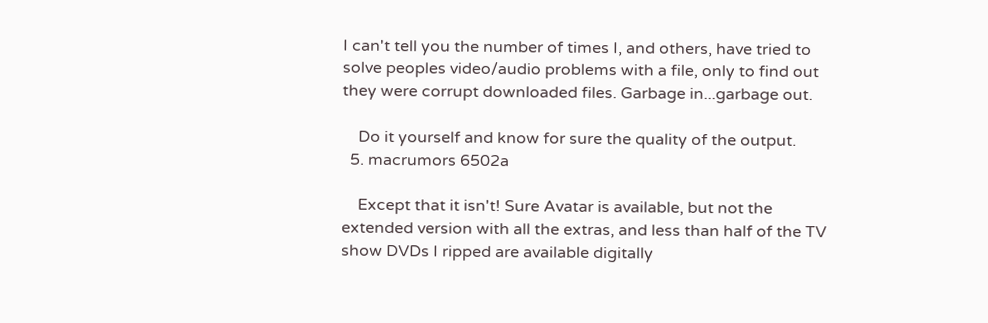I can't tell you the number of times I, and others, have tried to solve peoples video/audio problems with a file, only to find out they were corrupt downloaded files. Garbage in...garbage out.

    Do it yourself and know for sure the quality of the output.
  5. macrumors 6502a

    Except that it isn't! Sure Avatar is available, but not the extended version with all the extras, and less than half of the TV show DVDs I ripped are available digitally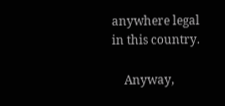anywhere legal in this country.

    Anyway,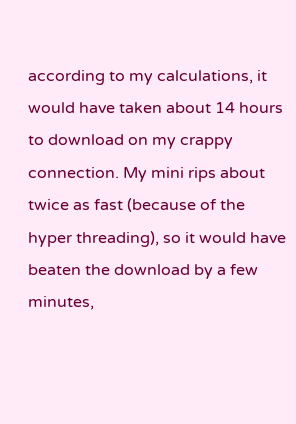according to my calculations, it would have taken about 14 hours to download on my crappy connection. My mini rips about twice as fast (because of the hyper threading), so it would have beaten the download by a few minutes,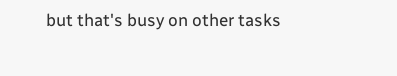but that's busy on other tasks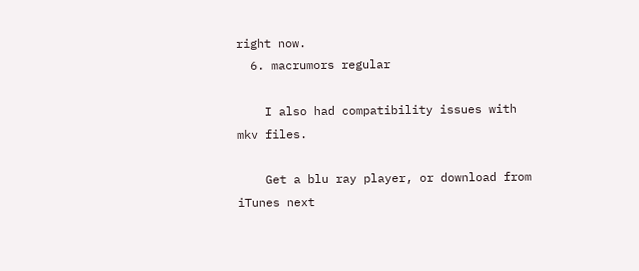right now.
  6. macrumors regular

    I also had compatibility issues with mkv files.

    Get a blu ray player, or download from iTunes next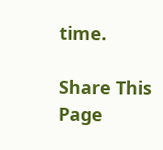time.

Share This Page